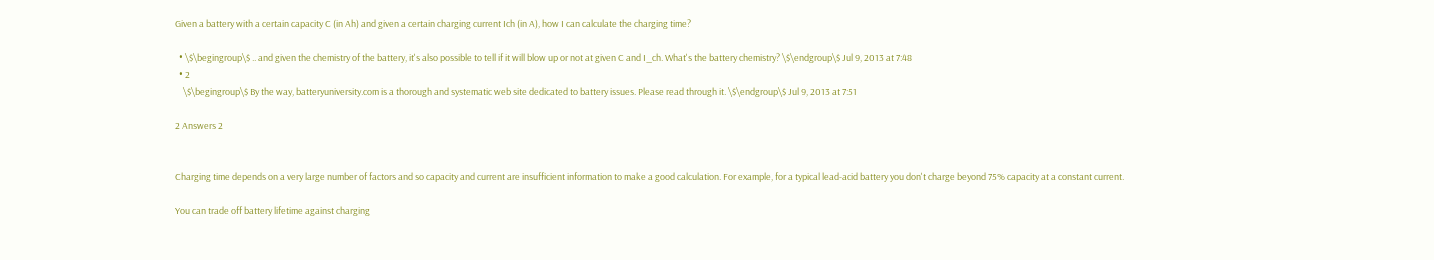Given a battery with a certain capacity C (in Ah) and given a certain charging current Ich (in A), how I can calculate the charging time?

  • \$\begingroup\$ .. and given the chemistry of the battery, it's also possible to tell if it will blow up or not at given C and I_ch. What's the battery chemistry? \$\endgroup\$ Jul 9, 2013 at 7:48
  • 2
    \$\begingroup\$ By the way, batteryuniversity.com is a thorough and systematic web site dedicated to battery issues. Please read through it. \$\endgroup\$ Jul 9, 2013 at 7:51

2 Answers 2


Charging time depends on a very large number of factors and so capacity and current are insufficient information to make a good calculation. For example, for a typical lead-acid battery you don't charge beyond 75% capacity at a constant current.

You can trade off battery lifetime against charging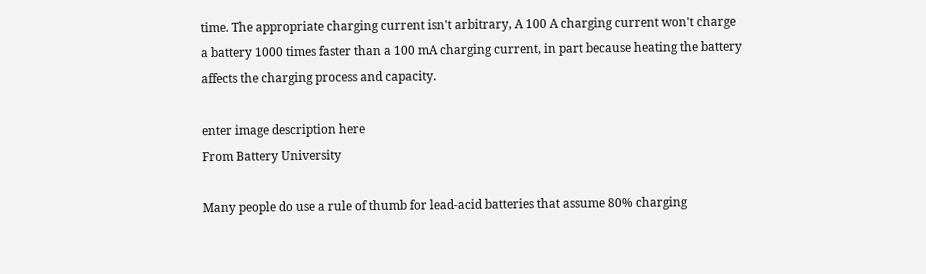time. The appropriate charging current isn't arbitrary, A 100 A charging current won't charge a battery 1000 times faster than a 100 mA charging current, in part because heating the battery affects the charging process and capacity.

enter image description here
From Battery University

Many people do use a rule of thumb for lead-acid batteries that assume 80% charging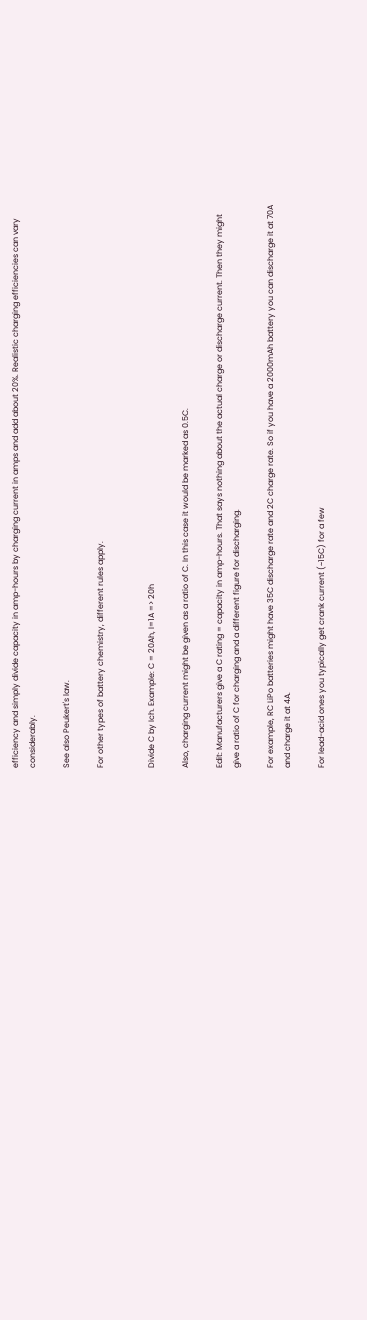efficiency and simply divide capacity in amp-hours by charging current in amps and add about 20%. Realistic charging efficiencies can vary considerably.

See also Peukert's law.

For other types of battery chemistry, different rules apply.


Divide C by Ich. Example: C = 20Ah, I=1A => 20h

Also, charging current might be given as a ratio of C. In this case it would be marked as 0.5C.

Edit: Manufacturers give a C rating = capacity in amp-hours. That says nothing about the actual charge or discharge current. Then they might give a ratio of C for charging and a different figure for discharging.

For example, RC LiPo batteries might have 35C discharge rate and 2C charge rate. So if you have a 2000mAh battery you can discharge it at 70A and charge it at 4A.

For lead-acid ones you typically get crank current (~15C) for a few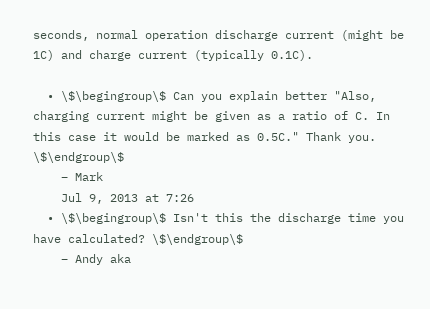seconds, normal operation discharge current (might be 1C) and charge current (typically 0.1C).

  • \$\begingroup\$ Can you explain better "Also, charging current might be given as a ratio of C. In this case it would be marked as 0.5C." Thank you. \$\endgroup\$
    – Mark
    Jul 9, 2013 at 7:26
  • \$\begingroup\$ Isn't this the discharge time you have calculated? \$\endgroup\$
    – Andy aka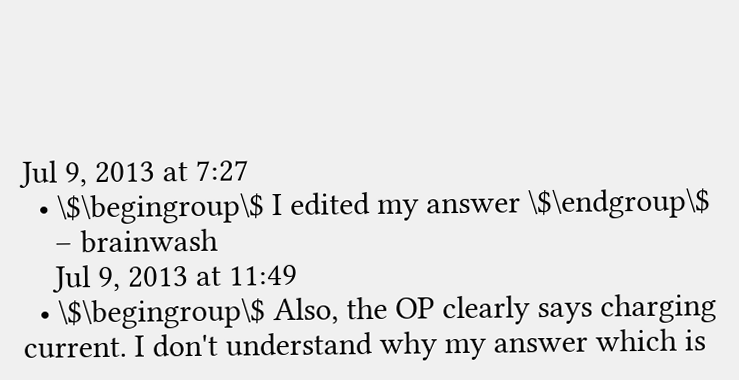Jul 9, 2013 at 7:27
  • \$\begingroup\$ I edited my answer \$\endgroup\$
    – brainwash
    Jul 9, 2013 at 11:49
  • \$\begingroup\$ Also, the OP clearly says charging current. I don't understand why my answer which is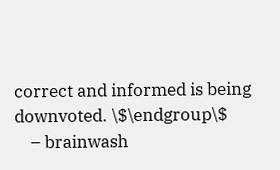correct and informed is being downvoted. \$\endgroup\$
    – brainwash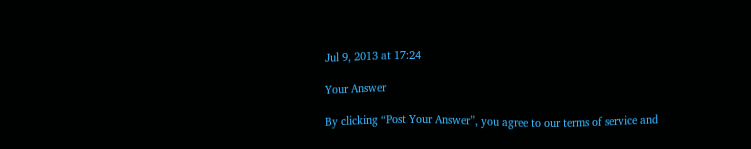Jul 9, 2013 at 17:24

Your Answer

By clicking “Post Your Answer”, you agree to our terms of service and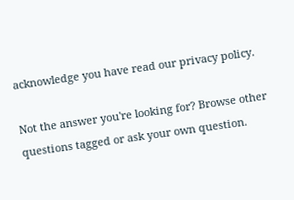acknowledge you have read our privacy policy.

Not the answer you're looking for? Browse other questions tagged or ask your own question.